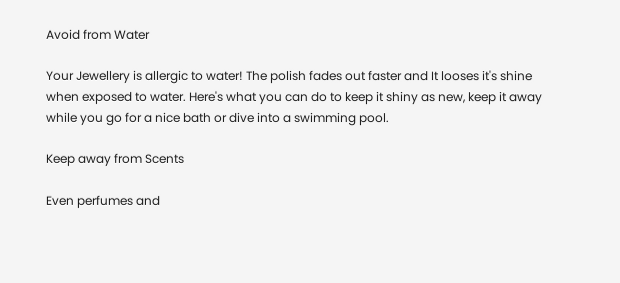Avoid from Water

Your Jewellery is allergic to water! The polish fades out faster and It looses it's shine when exposed to water. Here's what you can do to keep it shiny as new, keep it away while you go for a nice bath or dive into a swimming pool.

Keep away from Scents

Even perfumes and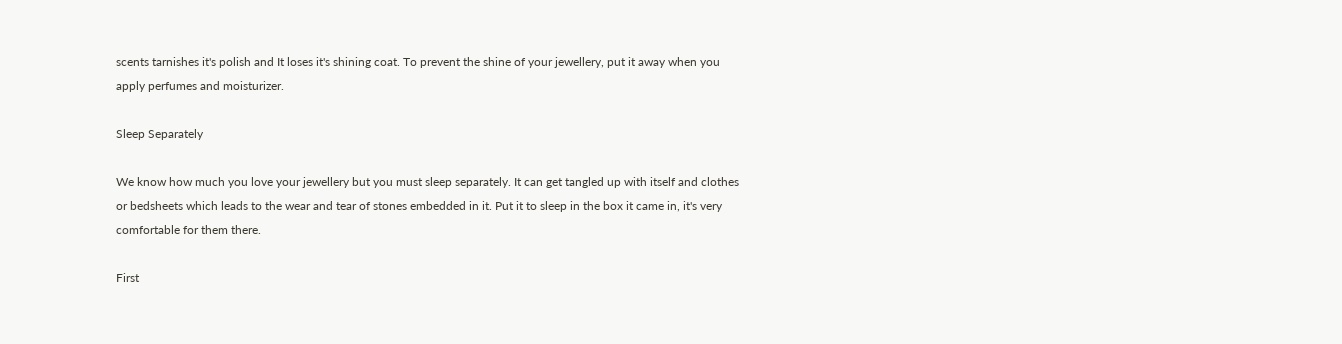scents tarnishes it's polish and It loses it's shining coat. To prevent the shine of your jewellery, put it away when you apply perfumes and moisturizer.

Sleep Separately

We know how much you love your jewellery but you must sleep separately. It can get tangled up with itself and clothes or bedsheets which leads to the wear and tear of stones embedded in it. Put it to sleep in the box it came in, it's very comfortable for them there.

First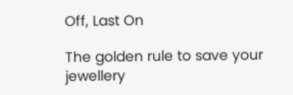Off, Last On

The golden rule to save your jewellery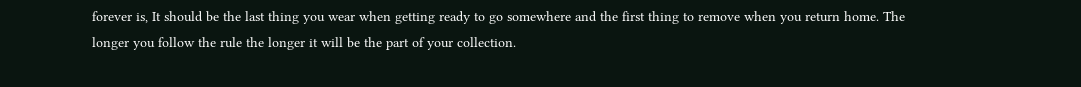forever is, It should be the last thing you wear when getting ready to go somewhere and the first thing to remove when you return home. The longer you follow the rule the longer it will be the part of your collection.